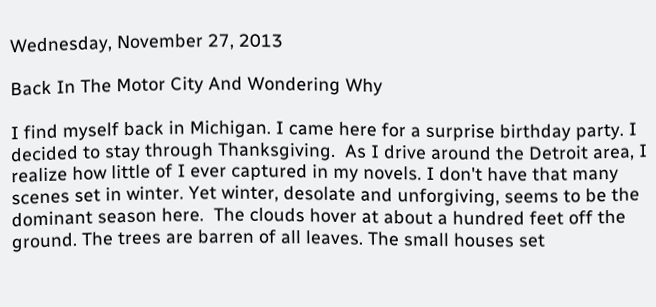Wednesday, November 27, 2013

Back In The Motor City And Wondering Why

I find myself back in Michigan. I came here for a surprise birthday party. I decided to stay through Thanksgiving.  As I drive around the Detroit area, I realize how little of I ever captured in my novels. I don't have that many scenes set in winter. Yet winter, desolate and unforgiving, seems to be the dominant season here.  The clouds hover at about a hundred feet off the ground. The trees are barren of all leaves. The small houses set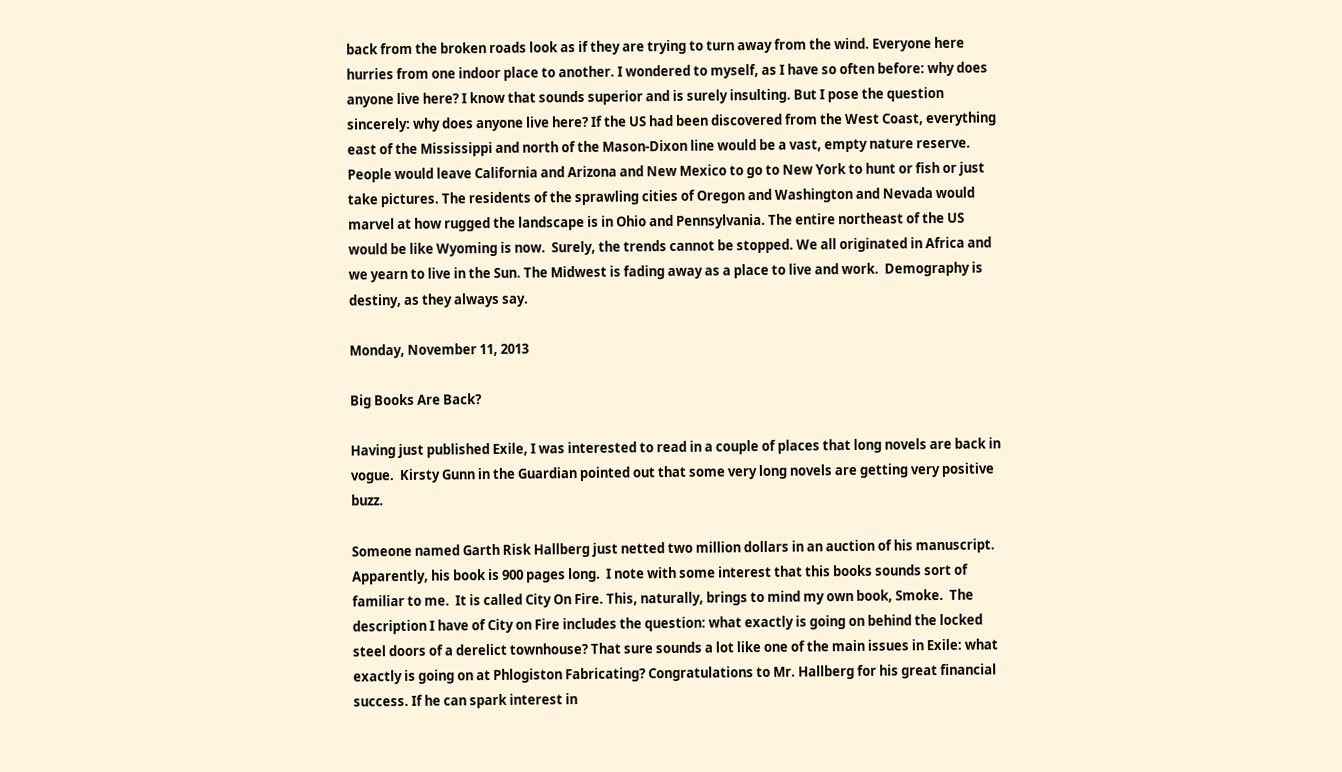back from the broken roads look as if they are trying to turn away from the wind. Everyone here hurries from one indoor place to another. I wondered to myself, as I have so often before: why does anyone live here? I know that sounds superior and is surely insulting. But I pose the question sincerely: why does anyone live here? If the US had been discovered from the West Coast, everything east of the Mississippi and north of the Mason-Dixon line would be a vast, empty nature reserve. People would leave California and Arizona and New Mexico to go to New York to hunt or fish or just take pictures. The residents of the sprawling cities of Oregon and Washington and Nevada would marvel at how rugged the landscape is in Ohio and Pennsylvania. The entire northeast of the US would be like Wyoming is now.  Surely, the trends cannot be stopped. We all originated in Africa and we yearn to live in the Sun. The Midwest is fading away as a place to live and work.  Demography is destiny, as they always say.

Monday, November 11, 2013

Big Books Are Back?

Having just published Exile, I was interested to read in a couple of places that long novels are back in vogue.  Kirsty Gunn in the Guardian pointed out that some very long novels are getting very positive buzz.

Someone named Garth Risk Hallberg just netted two million dollars in an auction of his manuscript. Apparently, his book is 900 pages long.  I note with some interest that this books sounds sort of familiar to me.  It is called City On Fire. This, naturally, brings to mind my own book, Smoke.  The description I have of City on Fire includes the question: what exactly is going on behind the locked steel doors of a derelict townhouse? That sure sounds a lot like one of the main issues in Exile: what exactly is going on at Phlogiston Fabricating? Congratulations to Mr. Hallberg for his great financial success. If he can spark interest in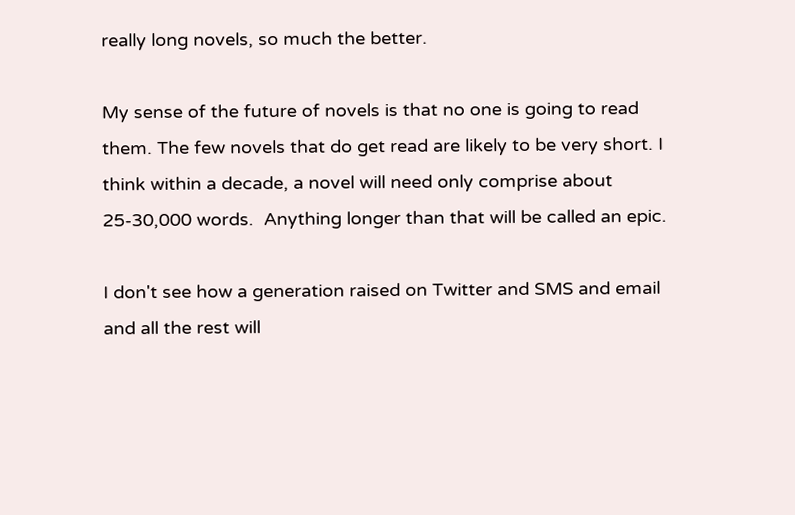really long novels, so much the better.

My sense of the future of novels is that no one is going to read them. The few novels that do get read are likely to be very short. I think within a decade, a novel will need only comprise about 25-30,000 words.  Anything longer than that will be called an epic.

I don't see how a generation raised on Twitter and SMS and email and all the rest will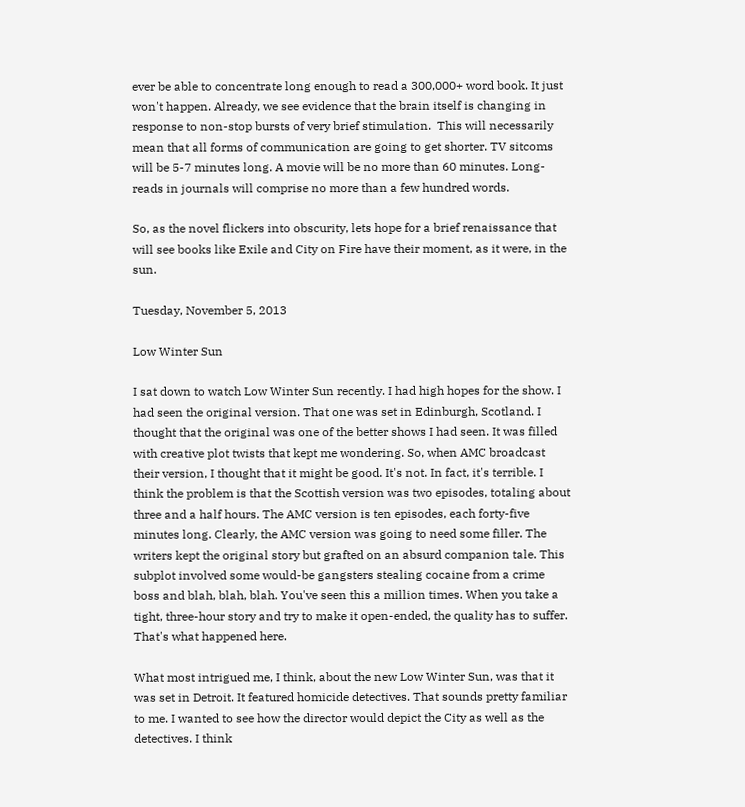ever be able to concentrate long enough to read a 300,000+ word book. It just won't happen. Already, we see evidence that the brain itself is changing in response to non-stop bursts of very brief stimulation.  This will necessarily mean that all forms of communication are going to get shorter. TV sitcoms will be 5-7 minutes long. A movie will be no more than 60 minutes. Long-reads in journals will comprise no more than a few hundred words.

So, as the novel flickers into obscurity, lets hope for a brief renaissance that will see books like Exile and City on Fire have their moment, as it were, in the sun.

Tuesday, November 5, 2013

Low Winter Sun

I sat down to watch Low Winter Sun recently. I had high hopes for the show. I had seen the original version. That one was set in Edinburgh, Scotland. I thought that the original was one of the better shows I had seen. It was filled with creative plot twists that kept me wondering. So, when AMC broadcast their version, I thought that it might be good. It's not. In fact, it's terrible. I think the problem is that the Scottish version was two episodes, totaling about three and a half hours. The AMC version is ten episodes, each forty-five minutes long. Clearly, the AMC version was going to need some filler. The writers kept the original story but grafted on an absurd companion tale. This subplot involved some would-be gangsters stealing cocaine from a crime boss and blah, blah, blah. You've seen this a million times. When you take a tight, three-hour story and try to make it open-ended, the quality has to suffer. That's what happened here.

What most intrigued me, I think, about the new Low Winter Sun, was that it was set in Detroit. It featured homicide detectives. That sounds pretty familiar to me. I wanted to see how the director would depict the City as well as the detectives. I think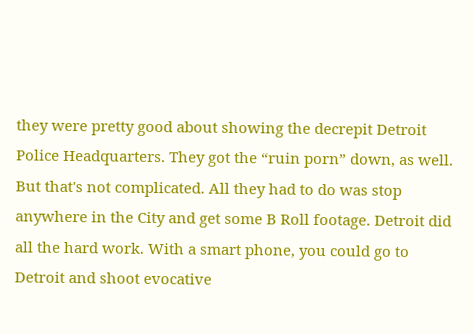they were pretty good about showing the decrepit Detroit Police Headquarters. They got the “ruin porn” down, as well. But that's not complicated. All they had to do was stop anywhere in the City and get some B Roll footage. Detroit did all the hard work. With a smart phone, you could go to Detroit and shoot evocative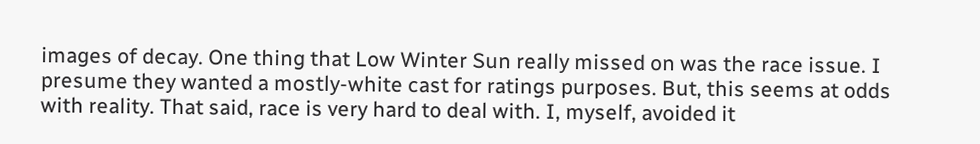images of decay. One thing that Low Winter Sun really missed on was the race issue. I presume they wanted a mostly-white cast for ratings purposes. But, this seems at odds with reality. That said, race is very hard to deal with. I, myself, avoided it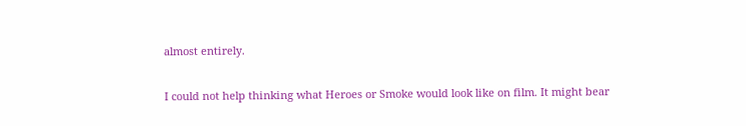almost entirely.

I could not help thinking what Heroes or Smoke would look like on film. It might bear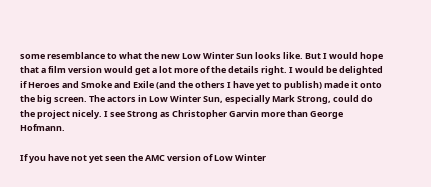some resemblance to what the new Low Winter Sun looks like. But I would hope that a film version would get a lot more of the details right. I would be delighted if Heroes and Smoke and Exile (and the others I have yet to publish) made it onto the big screen. The actors in Low Winter Sun, especially Mark Strong, could do the project nicely. I see Strong as Christopher Garvin more than George Hofmann.

If you have not yet seen the AMC version of Low Winter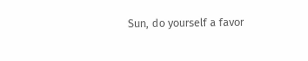Sun, do yourself a favor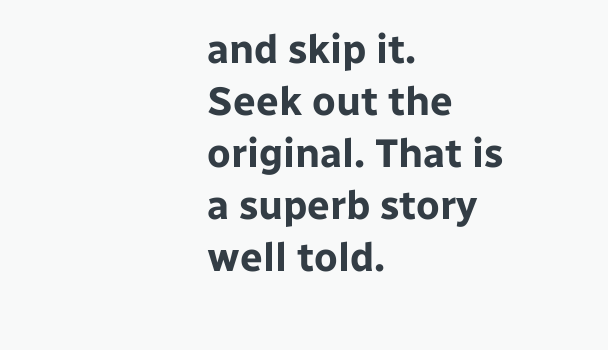and skip it. Seek out the original. That is a superb story well told.